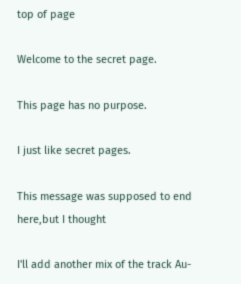top of page

Welcome to the secret page.

This page has no purpose.

I just like secret pages.

This message was supposed to end here,but I thought

I'll add another mix of the track Au-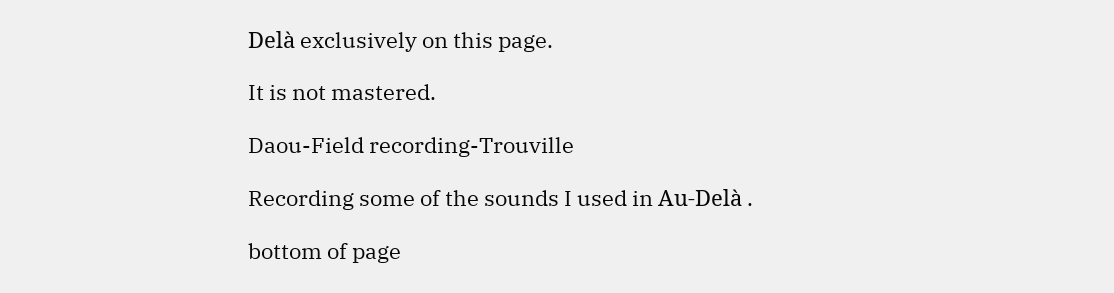Delà exclusively on this page.

It is not mastered.

Daou-Field recording-Trouville

Recording some of the sounds I used in Au-Delà .

bottom of page